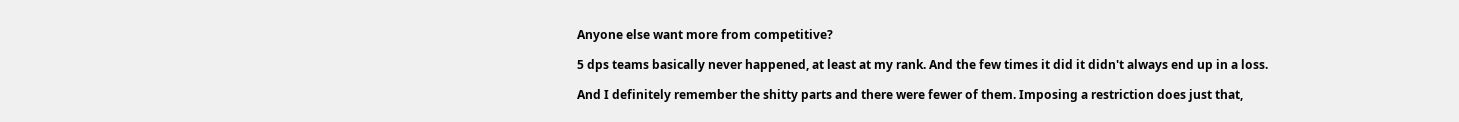Anyone else want more from competitive?

5 dps teams basically never happened, at least at my rank. And the few times it did it didn't always end up in a loss.

And I definitely remember the shitty parts and there were fewer of them. Imposing a restriction does just that,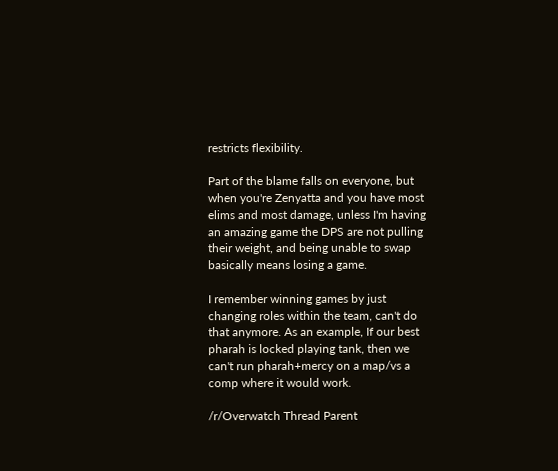restricts flexibility.

Part of the blame falls on everyone, but when you're Zenyatta and you have most elims and most damage, unless I'm having an amazing game the DPS are not pulling their weight, and being unable to swap basically means losing a game.

I remember winning games by just changing roles within the team, can't do that anymore. As an example, If our best pharah is locked playing tank, then we can't run pharah+mercy on a map/vs a comp where it would work.

/r/Overwatch Thread Parent